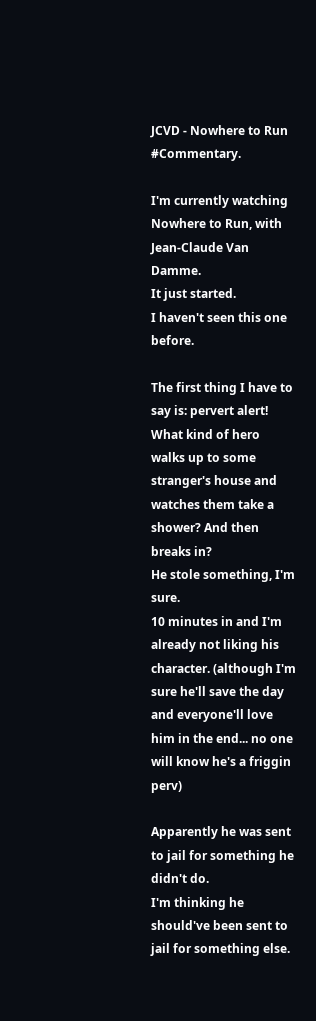JCVD - Nowhere to Run #Commentary.

I'm currently watching Nowhere to Run, with Jean-Claude Van Damme.
It just started.
I haven't seen this one before.

The first thing I have to say is: pervert alert!
What kind of hero walks up to some stranger's house and watches them take a shower? And then breaks in?
He stole something, I'm sure.
10 minutes in and I'm already not liking his character. (although I'm sure he'll save the day and everyone'll love him in the end... no one will know he's a friggin perv)

Apparently he was sent to jail for something he didn't do.
I'm thinking he should've been sent to jail for something else.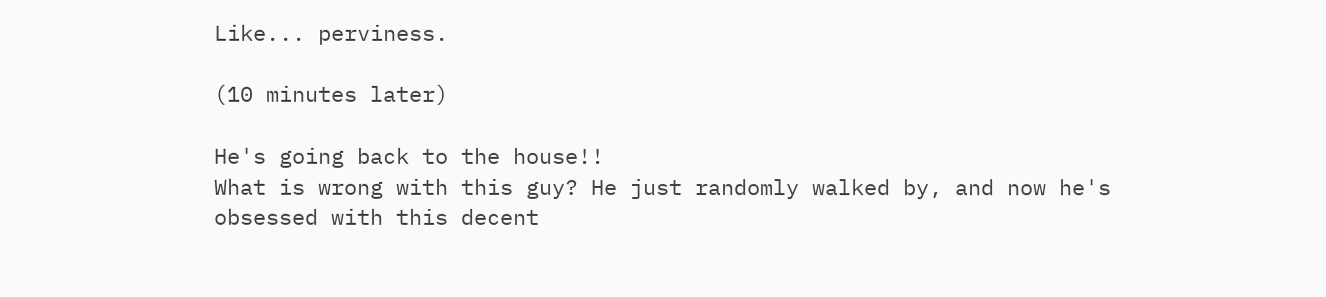Like... perviness.

(10 minutes later)

He's going back to the house!!
What is wrong with this guy? He just randomly walked by, and now he's obsessed with this decent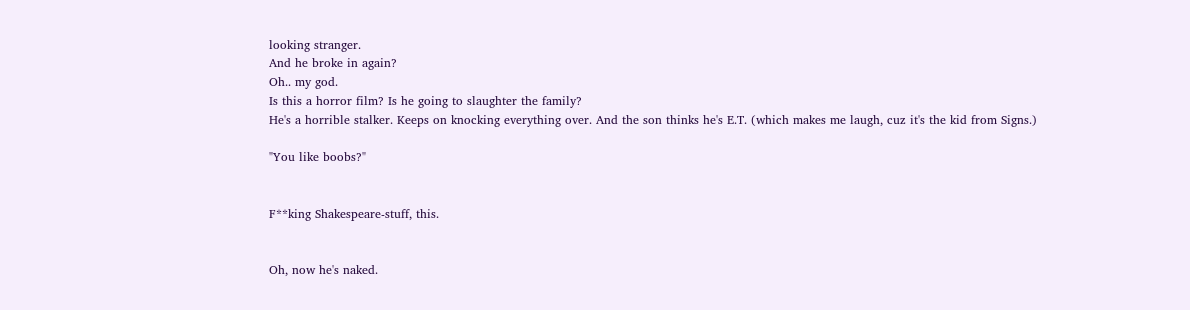looking stranger.
And he broke in again?
Oh.. my god.
Is this a horror film? Is he going to slaughter the family?
He's a horrible stalker. Keeps on knocking everything over. And the son thinks he's E.T. (which makes me laugh, cuz it's the kid from Signs.)

"You like boobs?"


F**king Shakespeare-stuff, this.


Oh, now he's naked.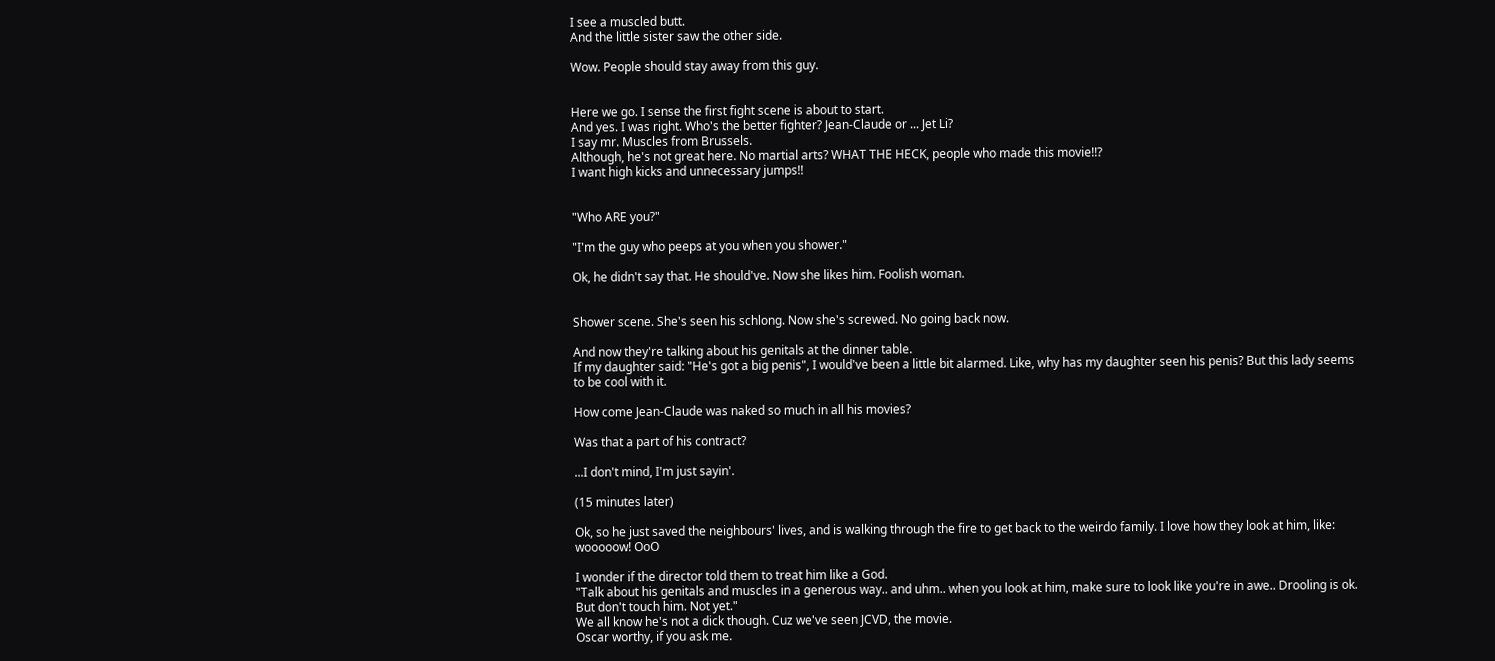I see a muscled butt.
And the little sister saw the other side.

Wow. People should stay away from this guy.


Here we go. I sense the first fight scene is about to start.
And yes. I was right. Who's the better fighter? Jean-Claude or ... Jet Li?
I say mr. Muscles from Brussels.
Although, he's not great here. No martial arts? WHAT THE HECK, people who made this movie!!?
I want high kicks and unnecessary jumps!!


"Who ARE you?"

"I'm the guy who peeps at you when you shower."

Ok, he didn't say that. He should've. Now she likes him. Foolish woman.


Shower scene. She's seen his schlong. Now she's screwed. No going back now.

And now they're talking about his genitals at the dinner table.
If my daughter said: "He's got a big penis", I would've been a little bit alarmed. Like, why has my daughter seen his penis? But this lady seems to be cool with it.

How come Jean-Claude was naked so much in all his movies?

Was that a part of his contract?

...I don't mind, I'm just sayin'.

(15 minutes later)

Ok, so he just saved the neighbours' lives, and is walking through the fire to get back to the weirdo family. I love how they look at him, like: wooooow! OoO

I wonder if the director told them to treat him like a God.
"Talk about his genitals and muscles in a generous way.. and uhm.. when you look at him, make sure to look like you're in awe.. Drooling is ok. But don't touch him. Not yet."
We all know he's not a dick though. Cuz we've seen JCVD, the movie.
Oscar worthy, if you ask me.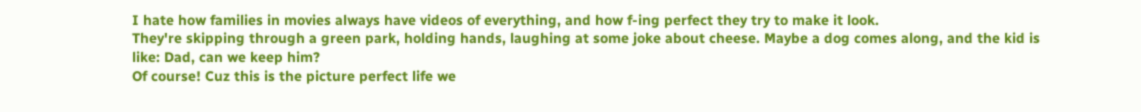I hate how families in movies always have videos of everything, and how f-ing perfect they try to make it look.
They're skipping through a green park, holding hands, laughing at some joke about cheese. Maybe a dog comes along, and the kid is like: Dad, can we keep him?
Of course! Cuz this is the picture perfect life we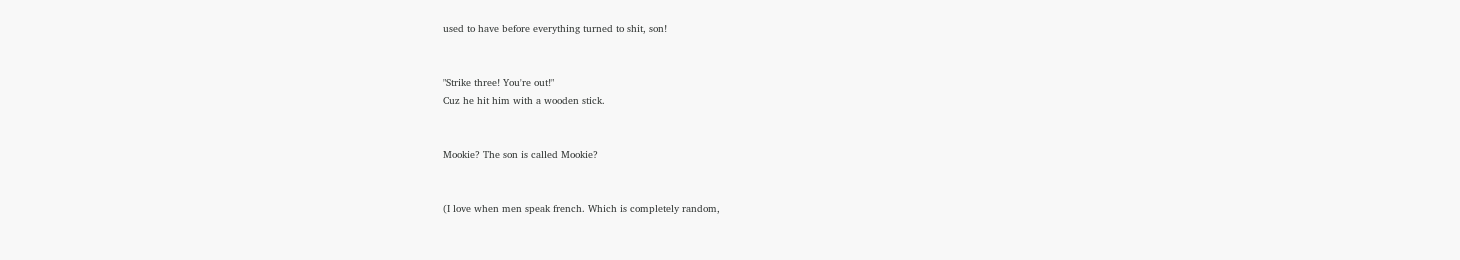used to have before everything turned to shit, son!


"Strike three! You're out!"
Cuz he hit him with a wooden stick.


Mookie? The son is called Mookie?


(I love when men speak french. Which is completely random,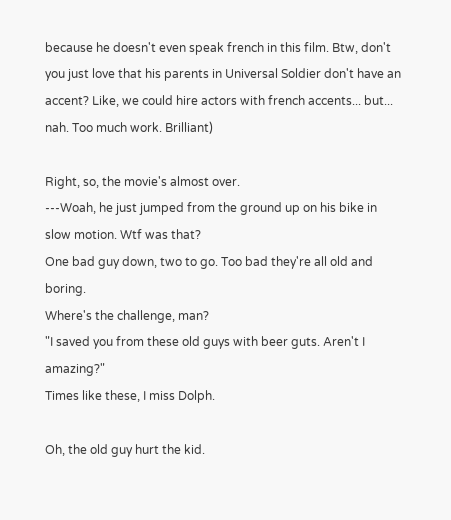because he doesn't even speak french in this film. Btw, don't you just love that his parents in Universal Soldier don't have an accent? Like, we could hire actors with french accents... but... nah. Too much work. Brilliant)

Right, so, the movie's almost over.
---Woah, he just jumped from the ground up on his bike in slow motion. Wtf was that?
One bad guy down, two to go. Too bad they're all old and boring.
Where's the challenge, man?
"I saved you from these old guys with beer guts. Aren't I amazing?"
Times like these, I miss Dolph.

Oh, the old guy hurt the kid.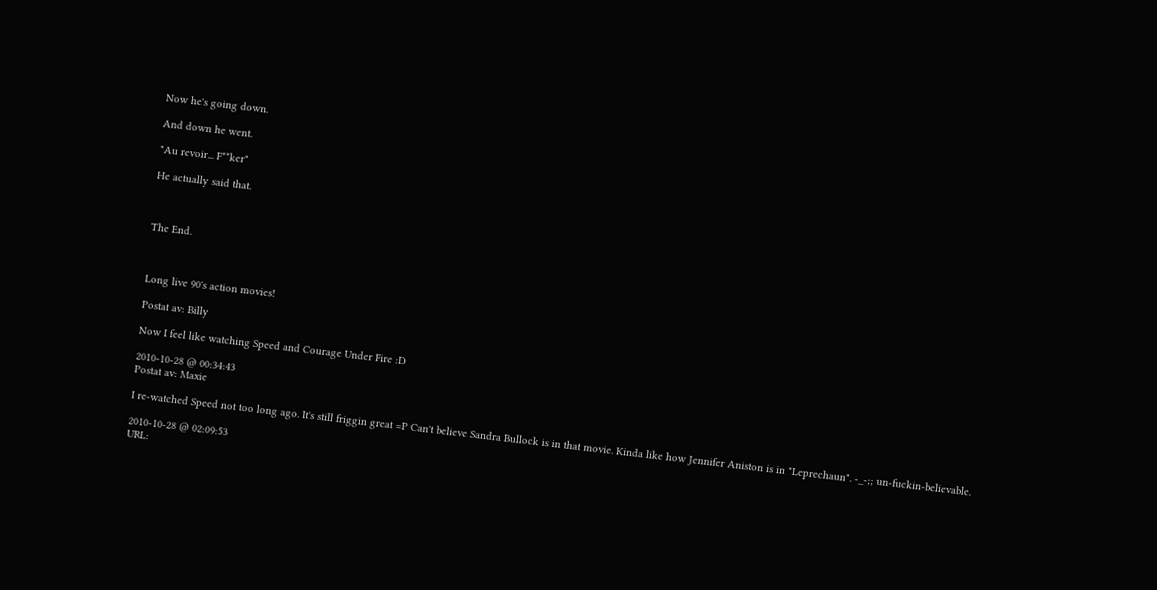Now he's going down.

And down he went.

"Au revoir... F**ker"

He actually said that.



The End.



Long live 90's action movies!

Postat av: Billy

Now I feel like watching Speed and Courage Under Fire :D

2010-10-28 @ 00:34:43
Postat av: Maxie

I re-watched Speed not too long ago. It's still friggin great =P Can't believe Sandra Bullock is in that movie. Kinda like how Jennifer Aniston is in "Leprechaun". -_-;; un-fuckin-believable.

2010-10-28 @ 02:09:53
URL: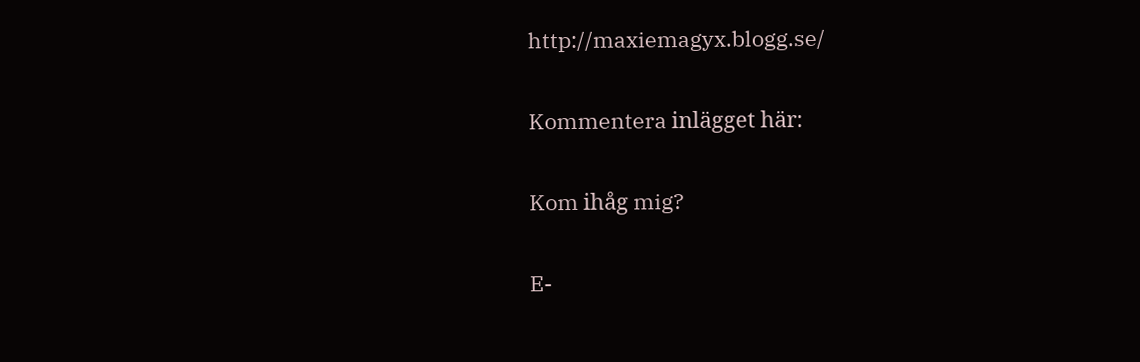http://maxiemagyx.blogg.se/

Kommentera inlägget här:

Kom ihåg mig?

E-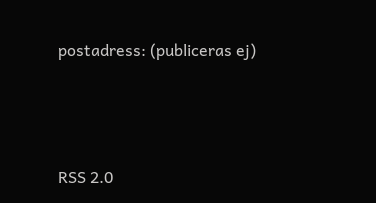postadress: (publiceras ej)




RSS 2.0